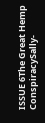ISSUE 6The Great Hemp ConspiracySally-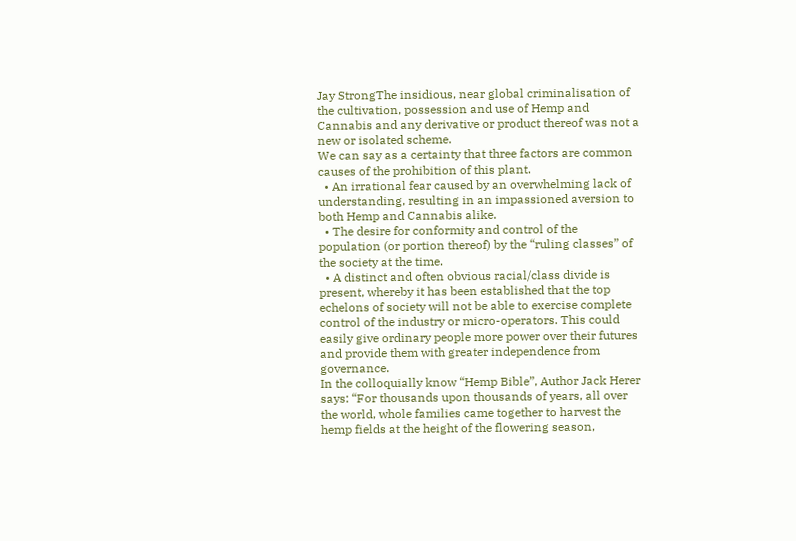Jay StrongThe insidious, near global criminalisation of the cultivation, possession and use of Hemp and Cannabis and any derivative or product thereof was not a new or isolated scheme.
We can say as a certainty that three factors are common causes of the prohibition of this plant.
  • An irrational fear caused by an overwhelming lack of understanding, resulting in an impassioned aversion to both Hemp and Cannabis alike.
  • The desire for conformity and control of the population (or portion thereof) by the “ruling classes” of the society at the time.
  • A distinct and often obvious racial/class divide is present, whereby it has been established that the top echelons of society will not be able to exercise complete control of the industry or micro-operators. This could easily give ordinary people more power over their futures and provide them with greater independence from governance.
In the colloquially know “Hemp Bible”, Author Jack Herer says: “For thousands upon thousands of years, all over the world, whole families came together to harvest the hemp fields at the height of the flowering season,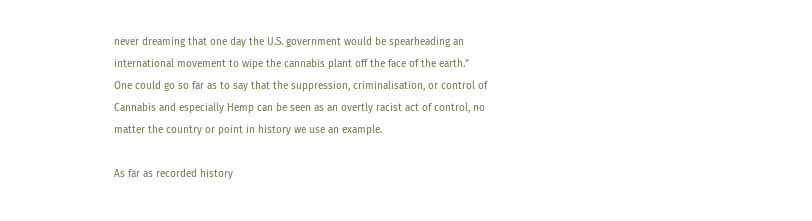never dreaming that one day the U.S. government would be spearheading an international movement to wipe the cannabis plant off the face of the earth.”
One could go so far as to say that the suppression, criminalisation, or control of Cannabis and especially Hemp can be seen as an overtly racist act of control, no matter the country or point in history we use an example.

As far as recorded history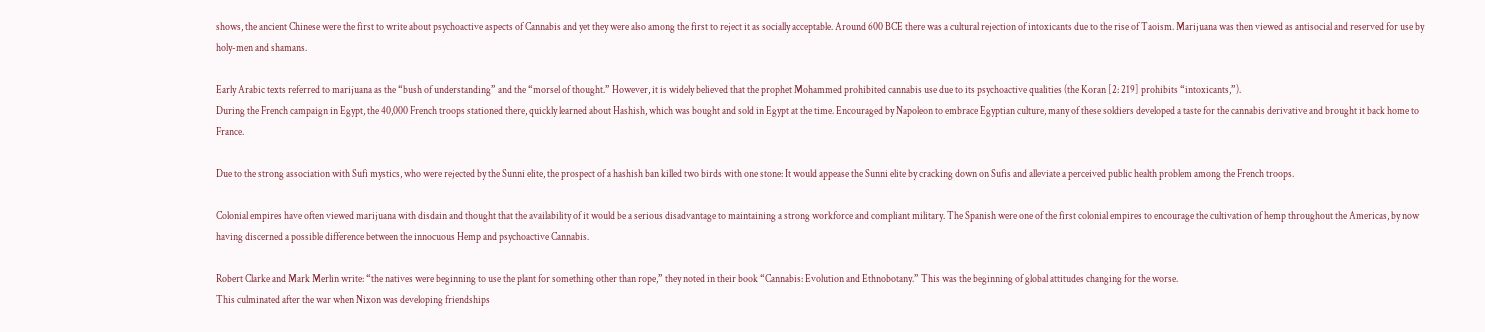shows, the ancient Chinese were the first to write about psychoactive aspects of Cannabis and yet they were also among the first to reject it as socially acceptable. Around 600 BCE there was a cultural rejection of intoxicants due to the rise of Taoism. Marijuana was then viewed as antisocial and reserved for use by holy-men and shamans.

Early Arabic texts referred to marijuana as the “bush of understanding” and the “morsel of thought.” However, it is widely believed that the prophet Mohammed prohibited cannabis use due to its psychoactive qualities (the Koran [2: 219] prohibits “intoxicants,”).
During the French campaign in Egypt, the 40,000 French troops stationed there, quickly learned about Hashish, which was bought and sold in Egypt at the time. Encouraged by Napoleon to embrace Egyptian culture, many of these soldiers developed a taste for the cannabis derivative and brought it back home to France.

Due to the strong association with Sufi mystics, who were rejected by the Sunni elite, the prospect of a hashish ban killed two birds with one stone: It would appease the Sunni elite by cracking down on Sufis and alleviate a perceived public health problem among the French troops.

Colonial empires have often viewed marijuana with disdain and thought that the availability of it would be a serious disadvantage to maintaining a strong workforce and compliant military. The Spanish were one of the first colonial empires to encourage the cultivation of hemp throughout the Americas, by now having discerned a possible difference between the innocuous Hemp and psychoactive Cannabis.

Robert Clarke and Mark Merlin write: “the natives were beginning to use the plant for something other than rope,” they noted in their book “Cannabis: Evolution and Ethnobotany.” This was the beginning of global attitudes changing for the worse.
This culminated after the war when Nixon was developing friendships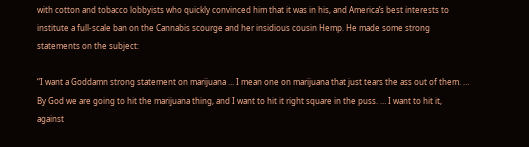with cotton and tobacco lobbyists who quickly convinced him that it was in his, and America’s best interests to institute a full-scale ban on the Cannabis scourge and her insidious cousin Hemp. He made some strong statements on the subject:

“I want a Goddamn strong statement on marijuana … I mean one on marijuana that just tears the ass out of them. … By God we are going to hit the marijuana thing, and I want to hit it right square in the puss. … I want to hit it, against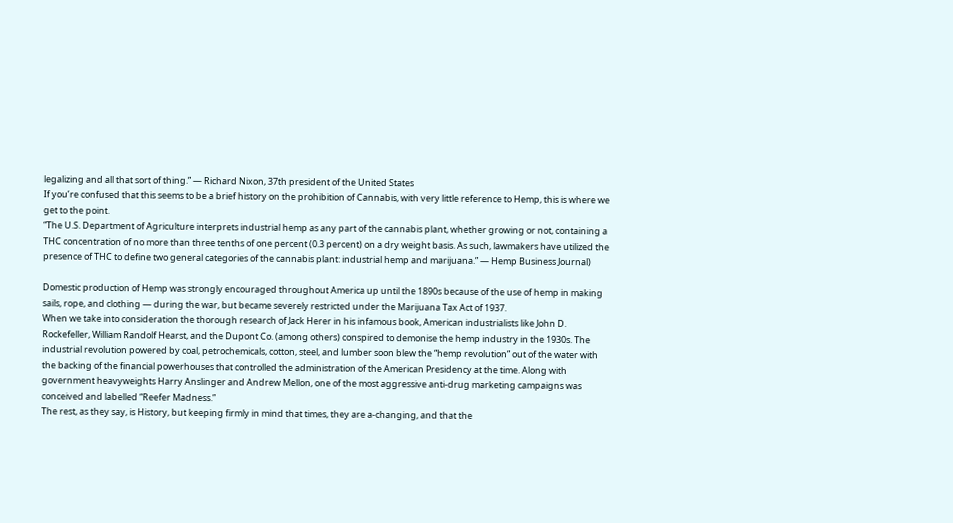legalizing and all that sort of thing.” — Richard Nixon, 37th president of the United States
If you’re confused that this seems to be a brief history on the prohibition of Cannabis, with very little reference to Hemp, this is where we get to the point.
“The U.S. Department of Agriculture interprets industrial hemp as any part of the cannabis plant, whether growing or not, containing a THC concentration of no more than three tenths of one percent (0.3 percent) on a dry weight basis. As such, lawmakers have utilized the presence of THC to define two general categories of the cannabis plant: industrial hemp and marijuana.” — Hemp Business Journal)

Domestic production of Hemp was strongly encouraged throughout America up until the 1890s because of the use of hemp in making sails, rope, and clothing — during the war, but became severely restricted under the Marijuana Tax Act of 1937.
When we take into consideration the thorough research of Jack Herer in his infamous book, American industrialists like John D. Rockefeller, William Randolf Hearst, and the Dupont Co. (among others) conspired to demonise the hemp industry in the 1930s. The industrial revolution powered by coal, petrochemicals, cotton, steel, and lumber soon blew the “hemp revolution” out of the water with the backing of the financial powerhouses that controlled the administration of the American Presidency at the time. Along with government heavyweights Harry Anslinger and Andrew Mellon, one of the most aggressive anti-drug marketing campaigns was conceived and labelled “Reefer Madness.”
The rest, as they say, is History, but keeping firmly in mind that times, they are a-changing, and that the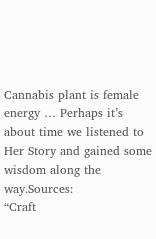Cannabis plant is female energy … Perhaps it’s about time we listened to Her Story and gained some wisdom along the way.Sources:
“Craft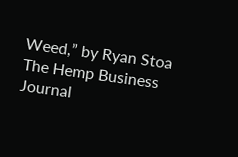Weed,” by Ryan Stoa
The Hemp Business Journal